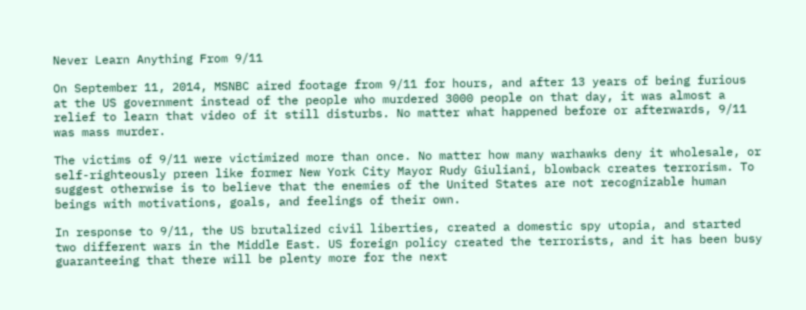Never Learn Anything From 9/11

On September 11, 2014, MSNBC aired footage from 9/11 for hours, and after 13 years of being furious at the US government instead of the people who murdered 3000 people on that day, it was almost a relief to learn that video of it still disturbs. No matter what happened before or afterwards, 9/11 was mass murder.

The victims of 9/11 were victimized more than once. No matter how many warhawks deny it wholesale, or self-righteously preen like former New York City Mayor Rudy Giuliani, blowback creates terrorism. To suggest otherwise is to believe that the enemies of the United States are not recognizable human beings with motivations, goals, and feelings of their own.

In response to 9/11, the US brutalized civil liberties, created a domestic spy utopia, and started two different wars in the Middle East. US foreign policy created the terrorists, and it has been busy guaranteeing that there will be plenty more for the next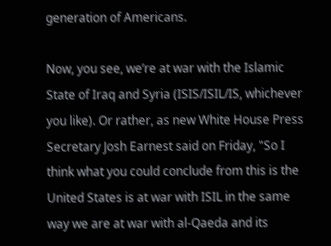generation of Americans.

Now, you see, we’re at war with the Islamic State of Iraq and Syria (ISIS/ISIL/IS, whichever you like). Or rather, as new White House Press Secretary Josh Earnest said on Friday, "So I think what you could conclude from this is the United States is at war with ISIL in the same way we are at war with al-Qaeda and its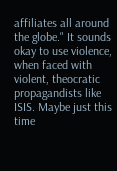affiliates all around the globe." It sounds okay to use violence, when faced with violent, theocratic propagandists like ISIS. Maybe just this time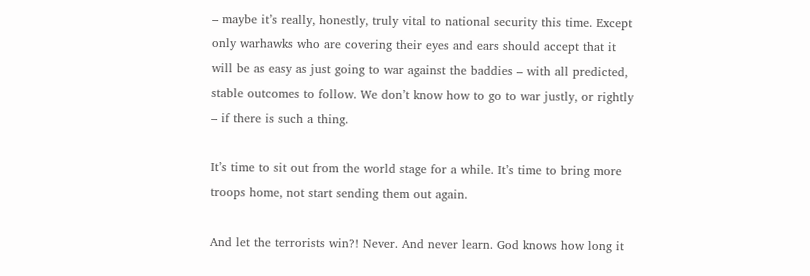– maybe it’s really, honestly, truly vital to national security this time. Except only warhawks who are covering their eyes and ears should accept that it will be as easy as just going to war against the baddies – with all predicted, stable outcomes to follow. We don’t know how to go to war justly, or rightly – if there is such a thing.

It’s time to sit out from the world stage for a while. It’s time to bring more troops home, not start sending them out again.

And let the terrorists win?! Never. And never learn. God knows how long it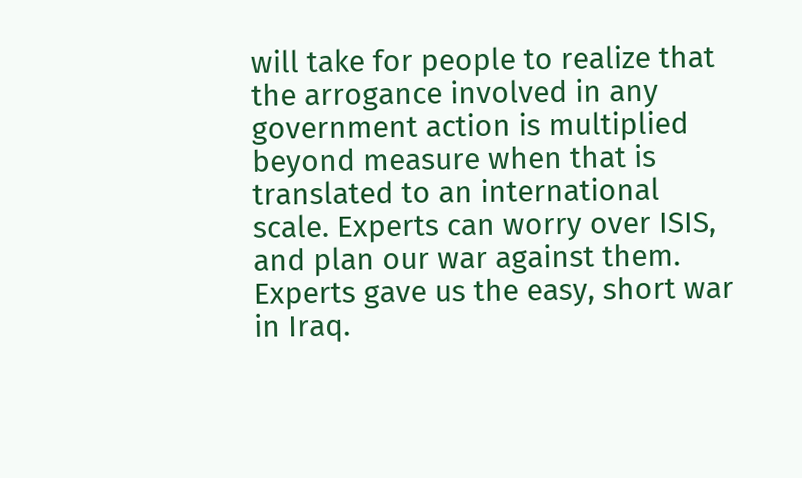will take for people to realize that the arrogance involved in any government action is multiplied beyond measure when that is translated to an international scale. Experts can worry over ISIS, and plan our war against them. Experts gave us the easy, short war in Iraq.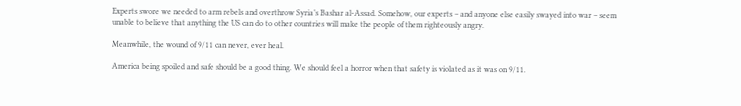Experts swore we needed to arm rebels and overthrow Syria’s Bashar al-Assad. Somehow, our experts – and anyone else easily swayed into war – seem unable to believe that anything the US can do to other countries will make the people of them righteously angry.

Meanwhile, the wound of 9/11 can never, ever heal.

America being spoiled and safe should be a good thing. We should feel a horror when that safety is violated as it was on 9/11.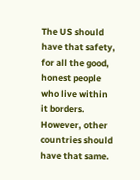The US should have that safety, for all the good, honest people who live within it borders. However, other countries should have that same.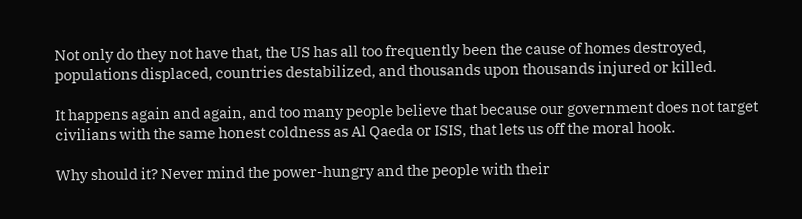Not only do they not have that, the US has all too frequently been the cause of homes destroyed, populations displaced, countries destabilized, and thousands upon thousands injured or killed.

It happens again and again, and too many people believe that because our government does not target civilians with the same honest coldness as Al Qaeda or ISIS, that lets us off the moral hook.

Why should it? Never mind the power-hungry and the people with their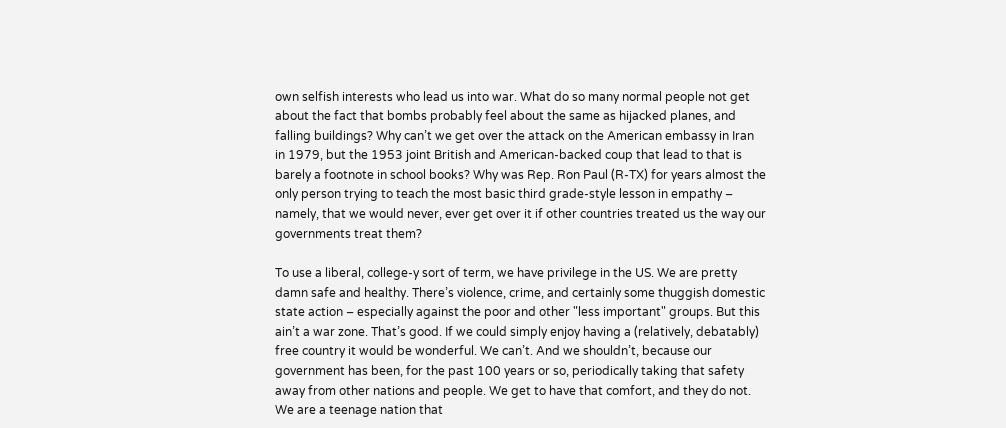own selfish interests who lead us into war. What do so many normal people not get about the fact that bombs probably feel about the same as hijacked planes, and falling buildings? Why can’t we get over the attack on the American embassy in Iran in 1979, but the 1953 joint British and American-backed coup that lead to that is barely a footnote in school books? Why was Rep. Ron Paul (R-TX) for years almost the only person trying to teach the most basic third grade-style lesson in empathy – namely, that we would never, ever get over it if other countries treated us the way our governments treat them?

To use a liberal, college-y sort of term, we have privilege in the US. We are pretty damn safe and healthy. There’s violence, crime, and certainly some thuggish domestic state action – especially against the poor and other "less important" groups. But this ain’t a war zone. That’s good. If we could simply enjoy having a (relatively, debatably) free country it would be wonderful. We can’t. And we shouldn’t, because our government has been, for the past 100 years or so, periodically taking that safety away from other nations and people. We get to have that comfort, and they do not. We are a teenage nation that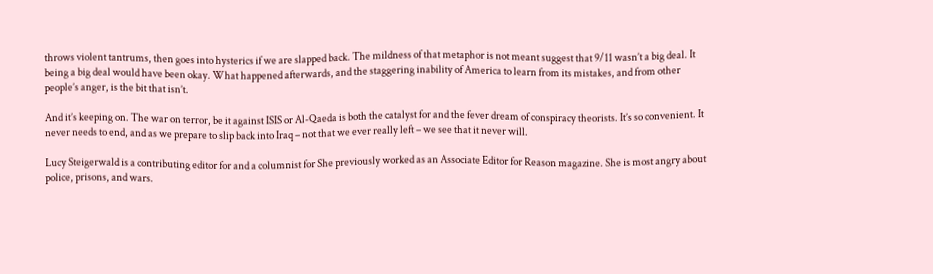throws violent tantrums, then goes into hysterics if we are slapped back. The mildness of that metaphor is not meant suggest that 9/11 wasn’t a big deal. It being a big deal would have been okay. What happened afterwards, and the staggering inability of America to learn from its mistakes, and from other people’s anger, is the bit that isn’t.

And it’s keeping on. The war on terror, be it against ISIS or Al-Qaeda is both the catalyst for and the fever dream of conspiracy theorists. It’s so convenient. It never needs to end, and as we prepare to slip back into Iraq – not that we ever really left – we see that it never will.

Lucy Steigerwald is a contributing editor for and a columnist for She previously worked as an Associate Editor for Reason magazine. She is most angry about police, prisons, and wars.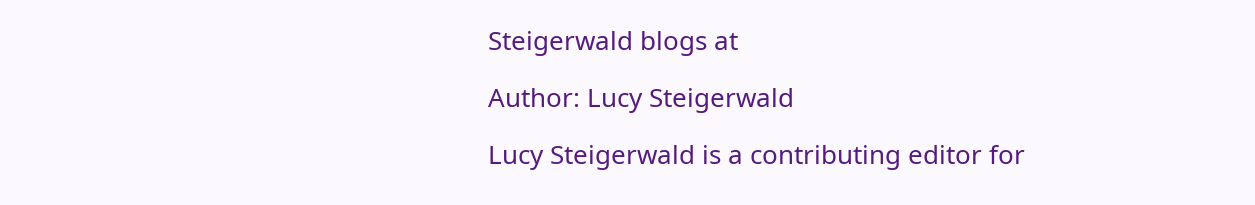Steigerwald blogs at

Author: Lucy Steigerwald

Lucy Steigerwald is a contributing editor for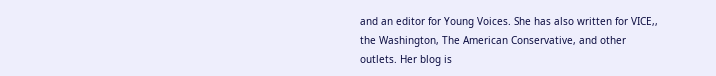and an editor for Young Voices. She has also written for VICE,, the Washington, The American Conservative, and other outlets. Her blog is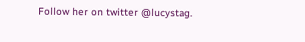Follow her on twitter @lucystag.